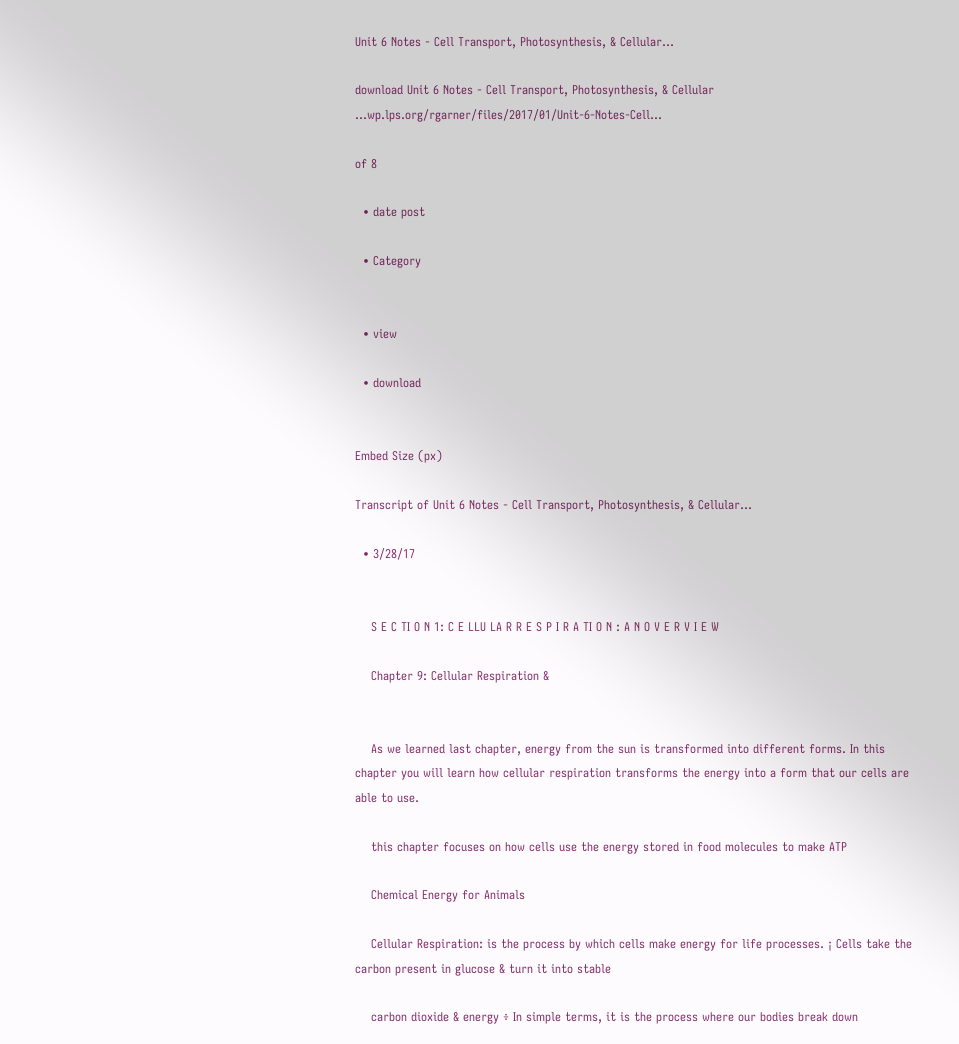Unit 6 Notes - Cell Transport, Photosynthesis, & Cellular...

download Unit 6 Notes - Cell Transport, Photosynthesis, & Cellular ...wp.lps.org/rgarner/files/2017/01/Unit-6-Notes-Cell...

of 8

  • date post

  • Category


  • view

  • download


Embed Size (px)

Transcript of Unit 6 Notes - Cell Transport, Photosynthesis, & Cellular...

  • 3/28/17


    S E C TI O N 1: C E LLU LA R R E S P I R A TI O N : A N O V E R V I E W

    Chapter 9: Cellular Respiration &


    As we learned last chapter, energy from the sun is transformed into different forms. In this chapter you will learn how cellular respiration transforms the energy into a form that our cells are able to use.

    this chapter focuses on how cells use the energy stored in food molecules to make ATP

    Chemical Energy for Animals

    Cellular Respiration: is the process by which cells make energy for life processes. ¡ Cells take the carbon present in glucose & turn it into stable

    carbon dioxide & energy ÷ In simple terms, it is the process where our bodies break down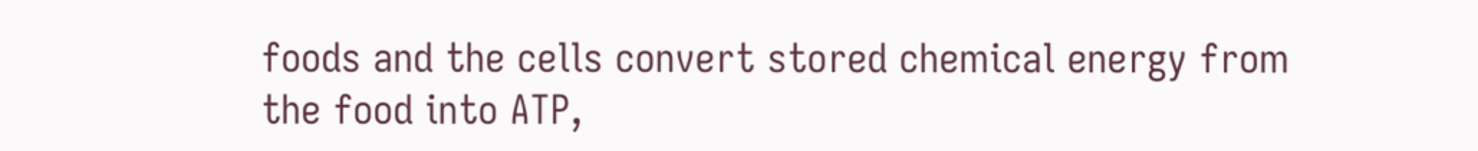foods and the cells convert stored chemical energy from the food into ATP,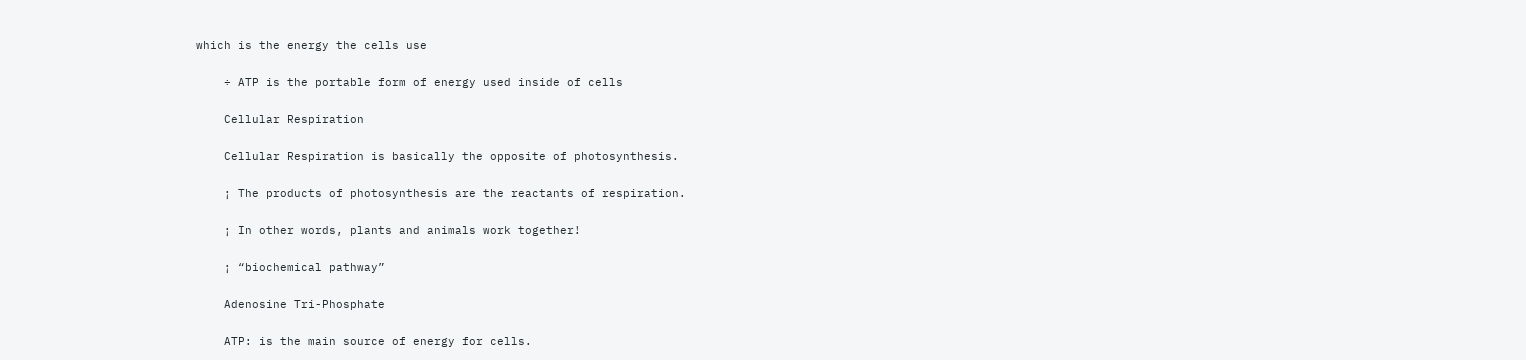which is the energy the cells use

    ÷ ATP is the portable form of energy used inside of cells

    Cellular Respiration

    Cellular Respiration is basically the opposite of photosynthesis.

    ¡ The products of photosynthesis are the reactants of respiration.

    ¡ In other words, plants and animals work together!

    ¡ “biochemical pathway”

    Adenosine Tri-Phosphate

    ATP: is the main source of energy for cells.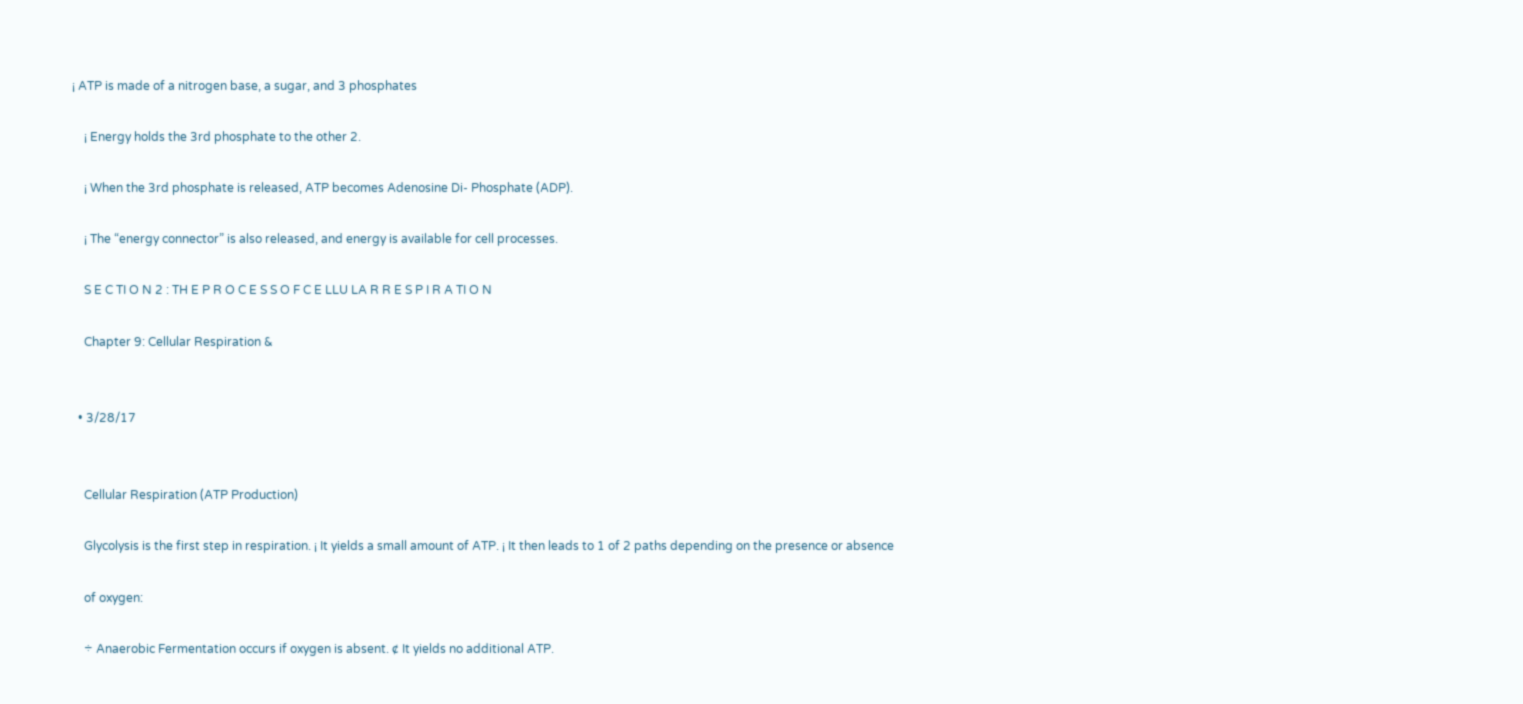¡ ATP is made of a nitrogen base, a sugar, and 3 phosphates

    ¡ Energy holds the 3rd phosphate to the other 2.

    ¡ When the 3rd phosphate is released, ATP becomes Adenosine Di- Phosphate (ADP).

    ¡ The “energy connector” is also released, and energy is available for cell processes.

    S E C TI O N 2 : TH E P R O C E S S O F C E LLU LA R R E S P I R A TI O N

    Chapter 9: Cellular Respiration &


  • 3/28/17


    Cellular Respiration (ATP Production)

    Glycolysis is the first step in respiration. ¡ It yields a small amount of ATP. ¡ It then leads to 1 of 2 paths depending on the presence or absence

    of oxygen:

    ÷ Anaerobic Fermentation occurs if oxygen is absent. ¢ It yields no additional ATP.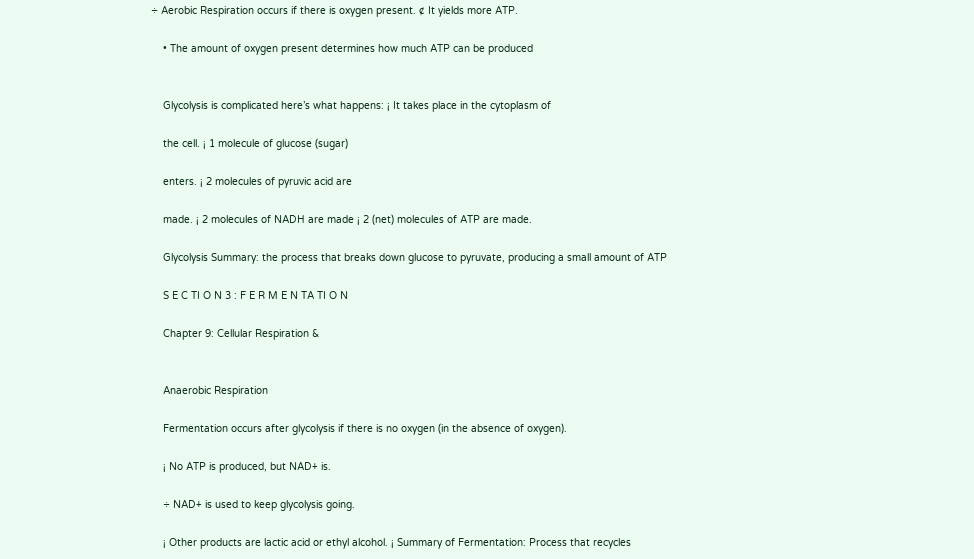÷ Aerobic Respiration occurs if there is oxygen present. ¢ It yields more ATP.

    • The amount of oxygen present determines how much ATP can be produced


    Glycolysis is complicated here’s what happens: ¡ It takes place in the cytoplasm of

    the cell. ¡ 1 molecule of glucose (sugar)

    enters. ¡ 2 molecules of pyruvic acid are

    made. ¡ 2 molecules of NADH are made ¡ 2 (net) molecules of ATP are made.

    Glycolysis Summary: the process that breaks down glucose to pyruvate, producing a small amount of ATP

    S E C TI O N 3 : F E R M E N TA TI O N

    Chapter 9: Cellular Respiration &


    Anaerobic Respiration

    Fermentation occurs after glycolysis if there is no oxygen (in the absence of oxygen).

    ¡ No ATP is produced, but NAD+ is.

    ÷ NAD+ is used to keep glycolysis going.

    ¡ Other products are lactic acid or ethyl alcohol. ¡ Summary of Fermentation: Process that recycles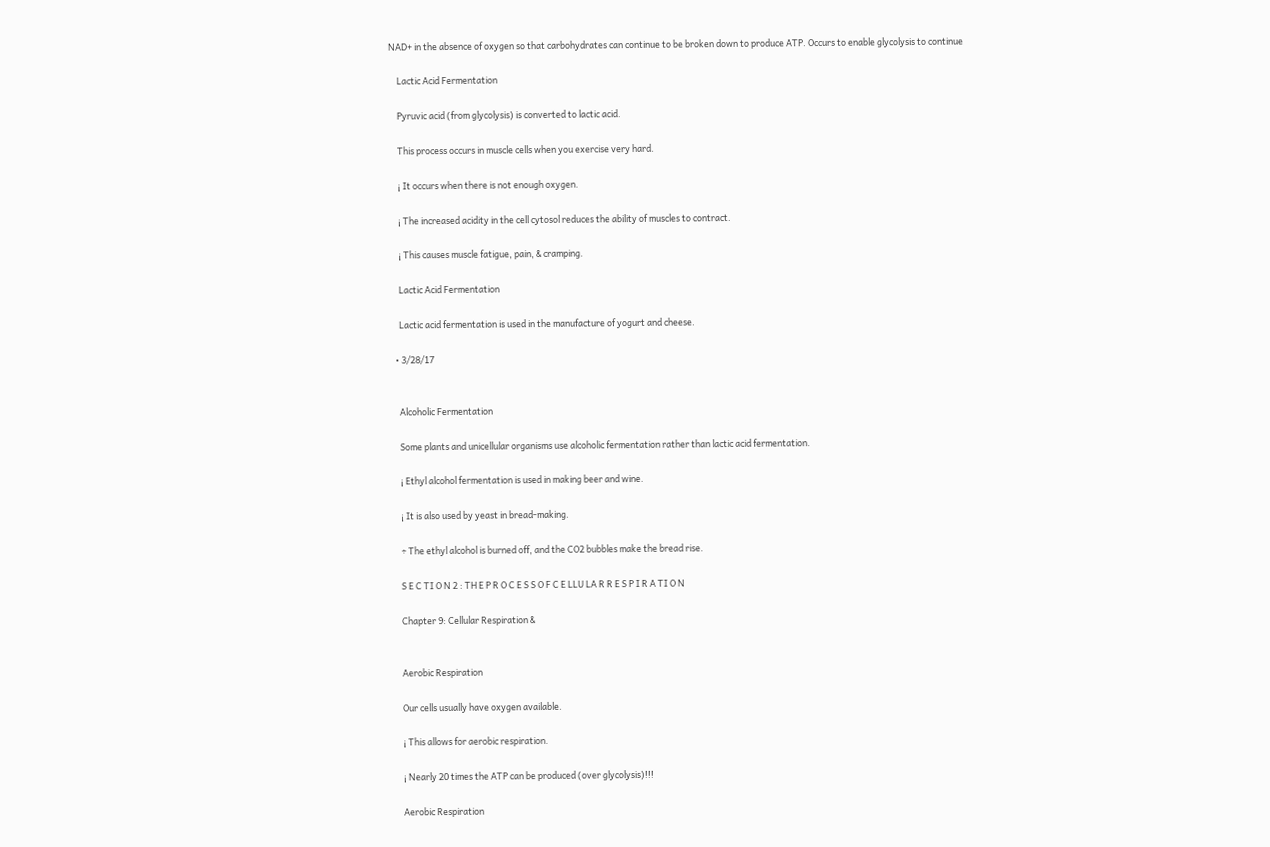NAD+ in the absence of oxygen so that carbohydrates can continue to be broken down to produce ATP. Occurs to enable glycolysis to continue

    Lactic Acid Fermentation

    Pyruvic acid (from glycolysis) is converted to lactic acid.

    This process occurs in muscle cells when you exercise very hard.

    ¡ It occurs when there is not enough oxygen.

    ¡ The increased acidity in the cell cytosol reduces the ability of muscles to contract.

    ¡ This causes muscle fatigue, pain, & cramping.

    Lactic Acid Fermentation

    Lactic acid fermentation is used in the manufacture of yogurt and cheese.

  • 3/28/17


    Alcoholic Fermentation

    Some plants and unicellular organisms use alcoholic fermentation rather than lactic acid fermentation.

    ¡ Ethyl alcohol fermentation is used in making beer and wine.

    ¡ It is also used by yeast in bread-making.

    ÷ The ethyl alcohol is burned off, and the CO2 bubbles make the bread rise.

    S E C TI O N 2 : TH E P R O C E S S O F C E LLU LA R R E S P I R A TI O N

    Chapter 9: Cellular Respiration &


    Aerobic Respiration

    Our cells usually have oxygen available.

    ¡ This allows for aerobic respiration.

    ¡ Nearly 20 times the ATP can be produced (over glycolysis)!!!

    Aerobic Respiration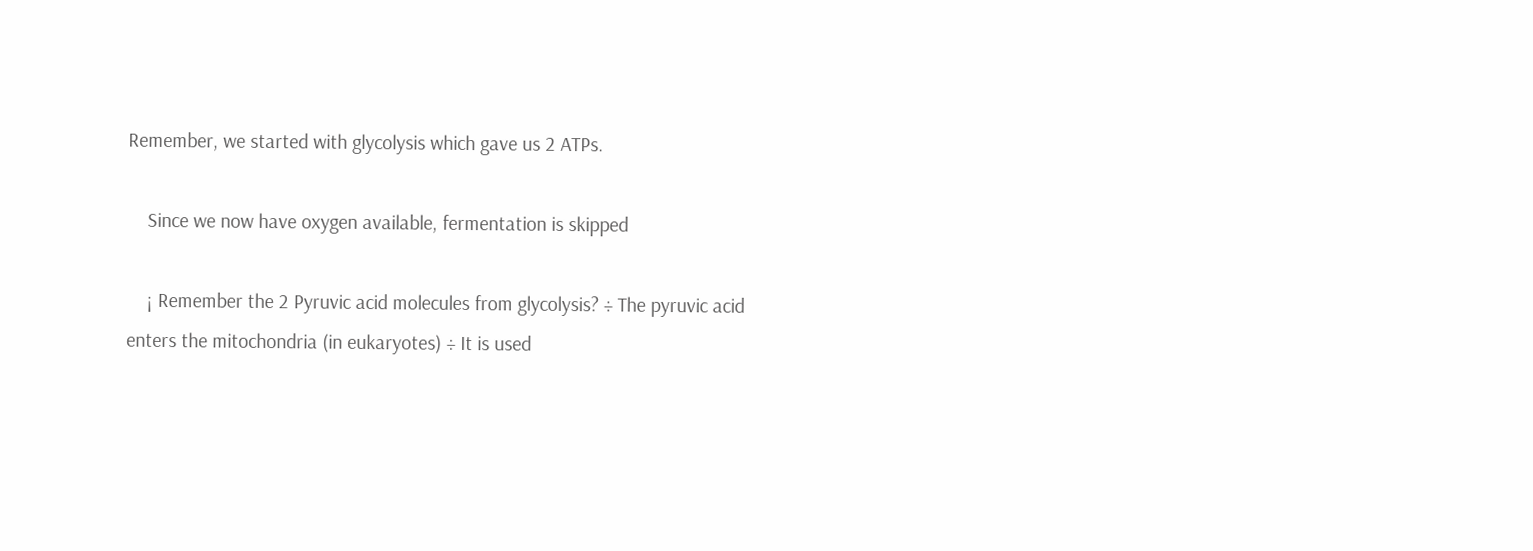Remember, we started with glycolysis which gave us 2 ATPs.

    Since we now have oxygen available, fermentation is skipped

    ¡ Remember the 2 Pyruvic acid molecules from glycolysis? ÷ The pyruvic acid enters the mitochondria (in eukaryotes) ÷ It is used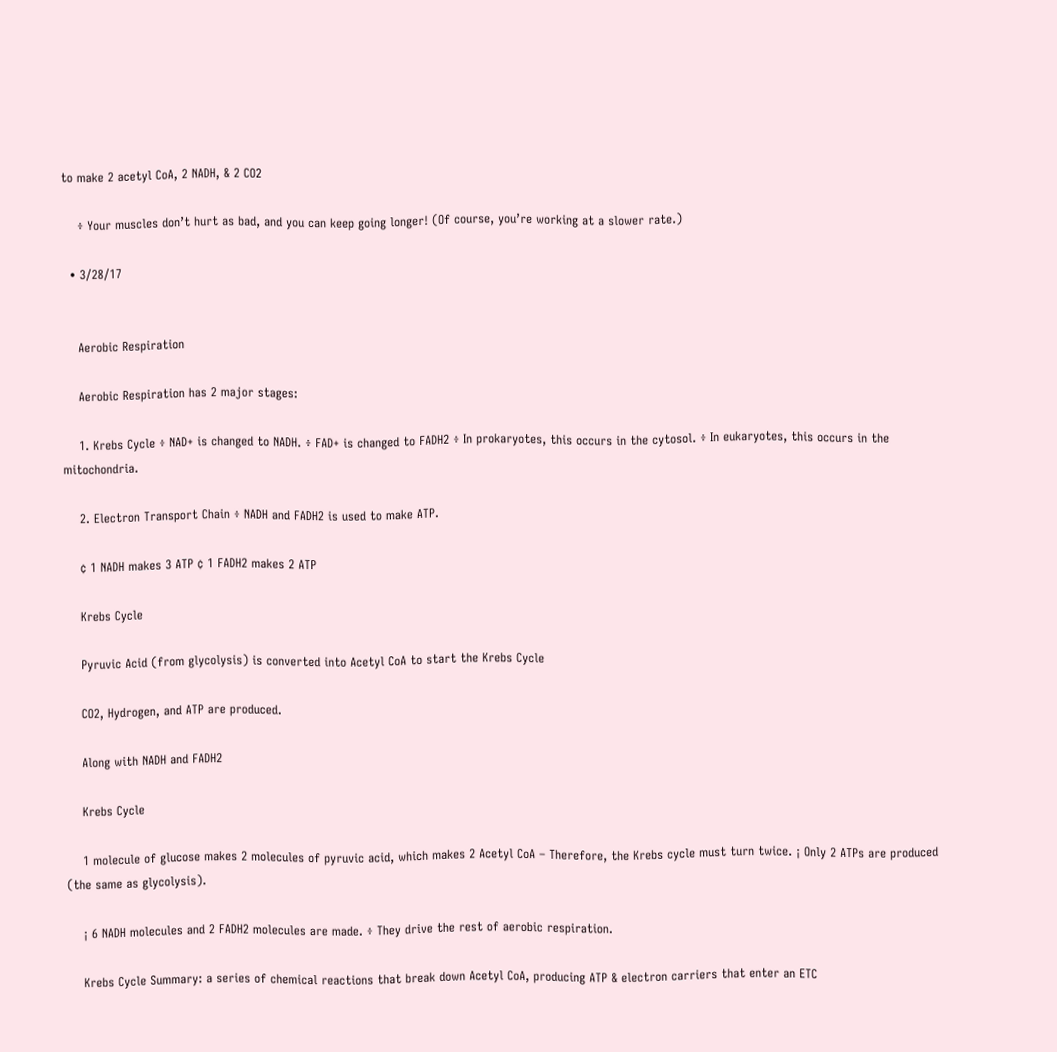to make 2 acetyl CoA, 2 NADH, & 2 CO2

    ÷ Your muscles don’t hurt as bad, and you can keep going longer! (Of course, you’re working at a slower rate.)

  • 3/28/17


    Aerobic Respiration

    Aerobic Respiration has 2 major stages:

    1. Krebs Cycle ÷ NAD+ is changed to NADH. ÷ FAD+ is changed to FADH2 ÷ In prokaryotes, this occurs in the cytosol. ÷ In eukaryotes, this occurs in the mitochondria.

    2. Electron Transport Chain ÷ NADH and FADH2 is used to make ATP.

    ¢ 1 NADH makes 3 ATP ¢ 1 FADH2 makes 2 ATP

    Krebs Cycle

    Pyruvic Acid (from glycolysis) is converted into Acetyl CoA to start the Krebs Cycle

    CO2, Hydrogen, and ATP are produced.

    Along with NADH and FADH2

    Krebs Cycle

    1 molecule of glucose makes 2 molecules of pyruvic acid, which makes 2 Acetyl CoA – Therefore, the Krebs cycle must turn twice. ¡ Only 2 ATPs are produced (the same as glycolysis).

    ¡ 6 NADH molecules and 2 FADH2 molecules are made. ÷ They drive the rest of aerobic respiration.

    Krebs Cycle Summary: a series of chemical reactions that break down Acetyl CoA, producing ATP & electron carriers that enter an ETC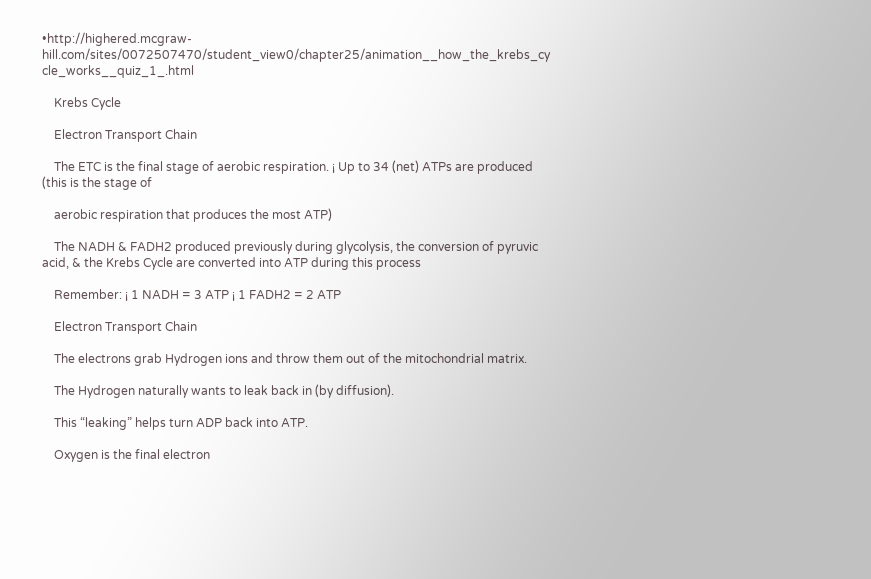•http://highered.mcgraw- hill.com/sites/0072507470/student_view0/chapter25/animation__how_the_krebs_cy cle_works__quiz_1_.html

    Krebs Cycle

    Electron Transport Chain

    The ETC is the final stage of aerobic respiration. ¡ Up to 34 (net) ATPs are produced (this is the stage of

    aerobic respiration that produces the most ATP)

    The NADH & FADH2 produced previously during glycolysis, the conversion of pyruvic acid, & the Krebs Cycle are converted into ATP during this process

    Remember: ¡ 1 NADH = 3 ATP ¡ 1 FADH2 = 2 ATP

    Electron Transport Chain

    The electrons grab Hydrogen ions and throw them out of the mitochondrial matrix.

    The Hydrogen naturally wants to leak back in (by diffusion).

    This “leaking” helps turn ADP back into ATP.

    Oxygen is the final electron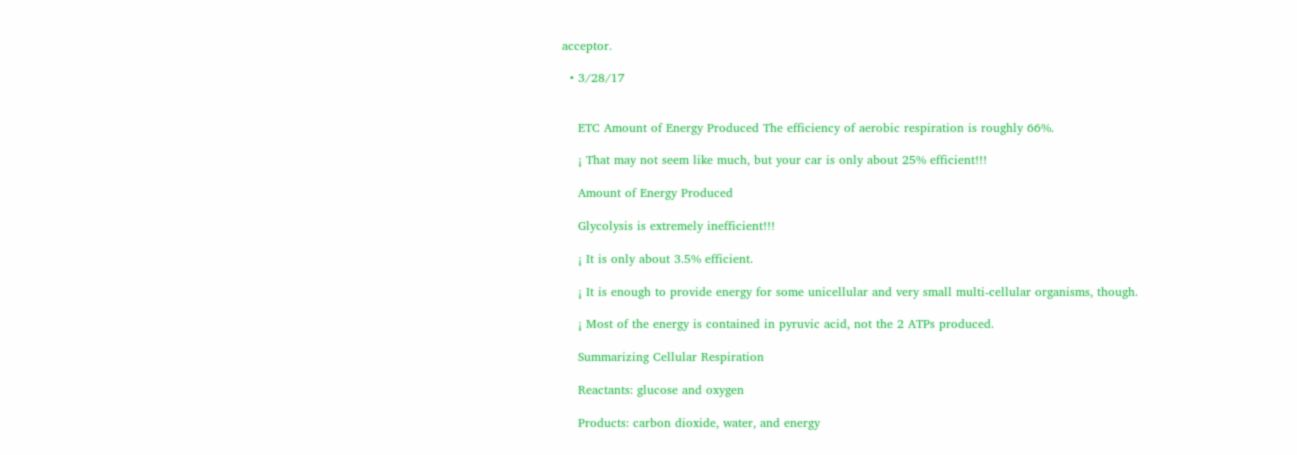acceptor.

  • 3/28/17


    ETC Amount of Energy Produced The efficiency of aerobic respiration is roughly 66%.

    ¡ That may not seem like much, but your car is only about 25% efficient!!!

    Amount of Energy Produced

    Glycolysis is extremely inefficient!!!

    ¡ It is only about 3.5% efficient.

    ¡ It is enough to provide energy for some unicellular and very small multi-cellular organisms, though.

    ¡ Most of the energy is contained in pyruvic acid, not the 2 ATPs produced.

    Summarizing Cellular Respiration

    Reactants: glucose and oxygen

    Products: carbon dioxide, water, and energy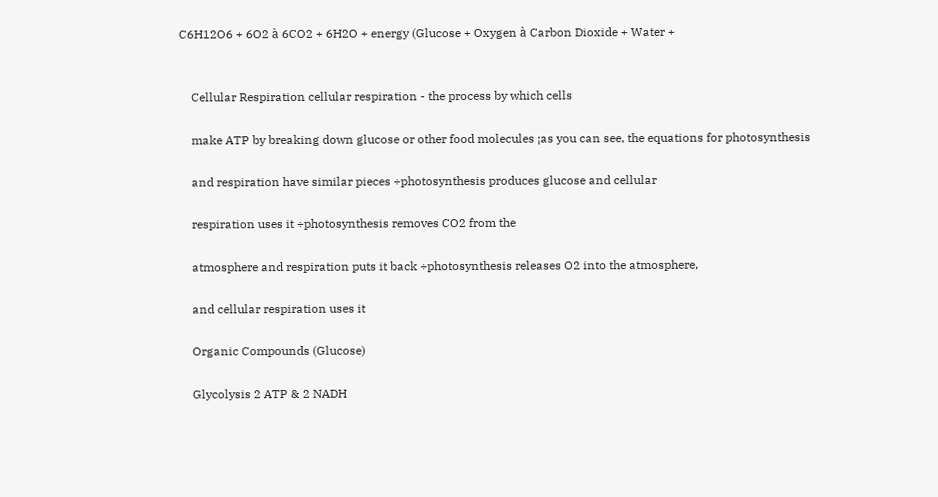C6H12O6 + 6O2 à 6CO2 + 6H2O + energy (Glucose + Oxygen à Carbon Dioxide + Water +


    Cellular Respiration cellular respiration - the process by which cells

    make ATP by breaking down glucose or other food molecules ¡as you can see, the equations for photosynthesis

    and respiration have similar pieces ÷photosynthesis produces glucose and cellular

    respiration uses it ÷photosynthesis removes CO2 from the

    atmosphere and respiration puts it back ÷photosynthesis releases O2 into the atmosphere,

    and cellular respiration uses it

    Organic Compounds (Glucose)

    Glycolysis 2 ATP & 2 NADH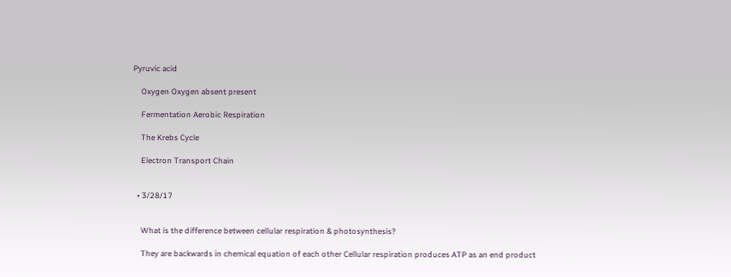Pyruvic acid

    Oxygen Oxygen absent present

    Fermentation Aerobic Respiration

    The Krebs Cycle

    Electron Transport Chain


  • 3/28/17


    What is the difference between cellular respiration & photosynthesis?

    They are backwards in chemical equation of each other Cellular respiration produces ATP as an end product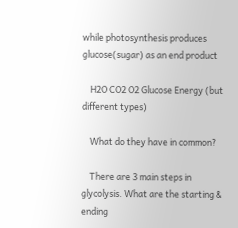while photosynthesis produces glucose(sugar) as an end product

    H2O CO2 O2 Glucose Energy (but different types)

    What do they have in common?

    There are 3 main steps in glycolysis. What are the starting & ending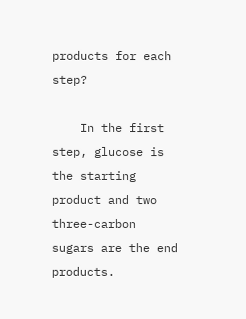products for each step?

    In the first step, glucose is the starting product and two three-carbon sugars are the end products.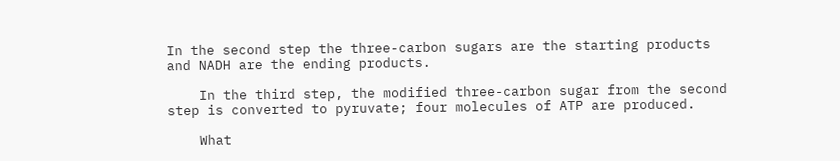In the second step the three-carbon sugars are the starting products and NADH are the ending products.

    In the third step, the modified three-carbon sugar from the second step is converted to pyruvate; four molecules of ATP are produced.

    What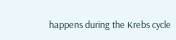happens during the Krebs cycle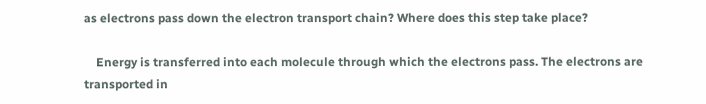as electrons pass down the electron transport chain? Where does this step take place?

    Energy is transferred into each molecule through which the electrons pass. The electrons are transported in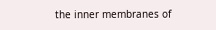the inner membranes of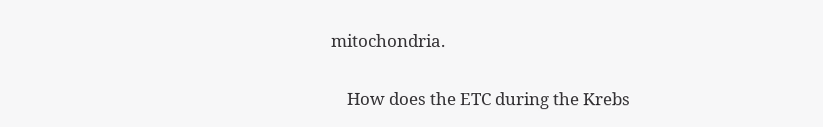mitochondria.

    How does the ETC during the Krebs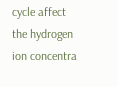cycle affect the hydrogen ion concentra